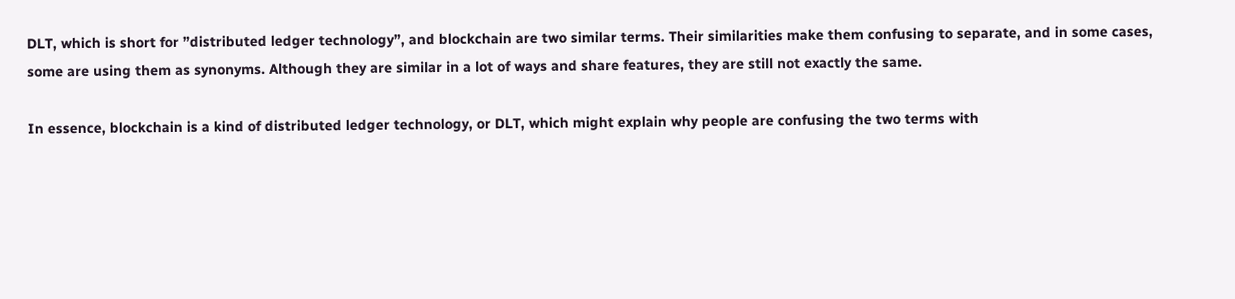DLT, which is short for ”distributed ledger technology”, and blockchain are two similar terms. Their similarities make them confusing to separate, and in some cases, some are using them as synonyms. Although they are similar in a lot of ways and share features, they are still not exactly the same.

In essence, blockchain is a kind of distributed ledger technology, or DLT, which might explain why people are confusing the two terms with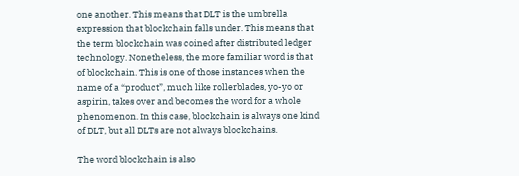one another. This means that DLT is the umbrella expression that blockchain falls under. This means that the term blockchain was coined after distributed ledger technology. Nonetheless, the more familiar word is that of blockchain. This is one of those instances when the name of a “product”, much like rollerblades, yo-yo or aspirin, takes over and becomes the word for a whole phenomenon. In this case, blockchain is always one kind of DLT, but all DLTs are not always blockchains.

The word blockchain is also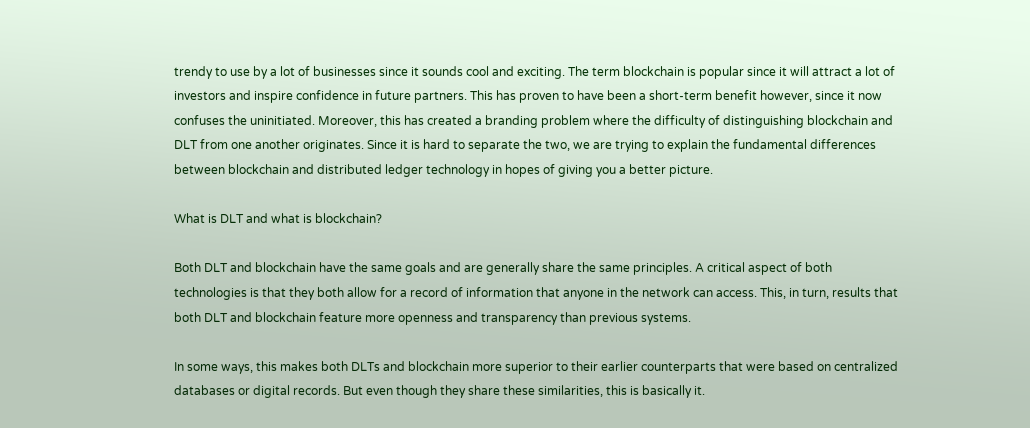trendy to use by a lot of businesses since it sounds cool and exciting. The term blockchain is popular since it will attract a lot of investors and inspire confidence in future partners. This has proven to have been a short-term benefit however, since it now confuses the uninitiated. Moreover, this has created a branding problem where the difficulty of distinguishing blockchain and DLT from one another originates. Since it is hard to separate the two, we are trying to explain the fundamental differences between blockchain and distributed ledger technology in hopes of giving you a better picture.

What is DLT and what is blockchain?

Both DLT and blockchain have the same goals and are generally share the same principles. A critical aspect of both technologies is that they both allow for a record of information that anyone in the network can access. This, in turn, results that both DLT and blockchain feature more openness and transparency than previous systems.

In some ways, this makes both DLTs and blockchain more superior to their earlier counterparts that were based on centralized databases or digital records. But even though they share these similarities, this is basically it.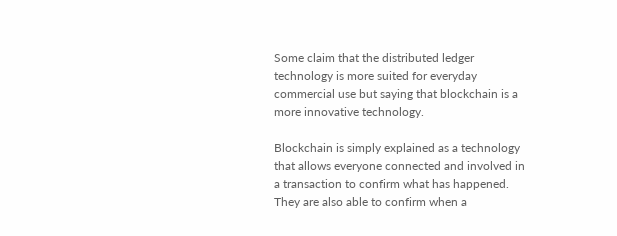Some claim that the distributed ledger technology is more suited for everyday commercial use but saying that blockchain is a more innovative technology.

Blockchain is simply explained as a technology that allows everyone connected and involved in a transaction to confirm what has happened. They are also able to confirm when a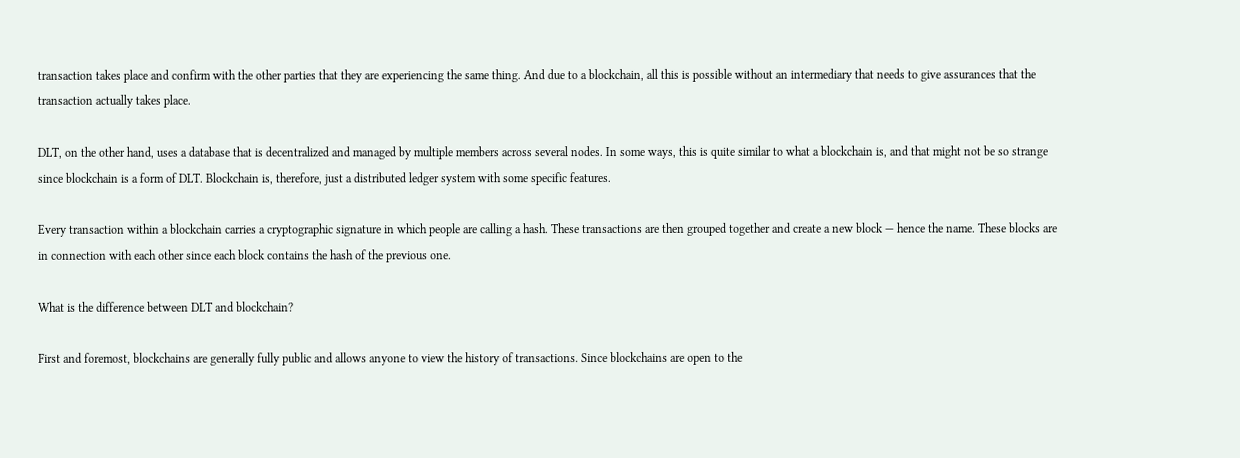transaction takes place and confirm with the other parties that they are experiencing the same thing. And due to a blockchain, all this is possible without an intermediary that needs to give assurances that the transaction actually takes place.

DLT, on the other hand, uses a database that is decentralized and managed by multiple members across several nodes. In some ways, this is quite similar to what a blockchain is, and that might not be so strange since blockchain is a form of DLT. Blockchain is, therefore, just a distributed ledger system with some specific features.

Every transaction within a blockchain carries a cryptographic signature in which people are calling a hash. These transactions are then grouped together and create a new block — hence the name. These blocks are in connection with each other since each block contains the hash of the previous one.

What is the difference between DLT and blockchain?

First and foremost, blockchains are generally fully public and allows anyone to view the history of transactions. Since blockchains are open to the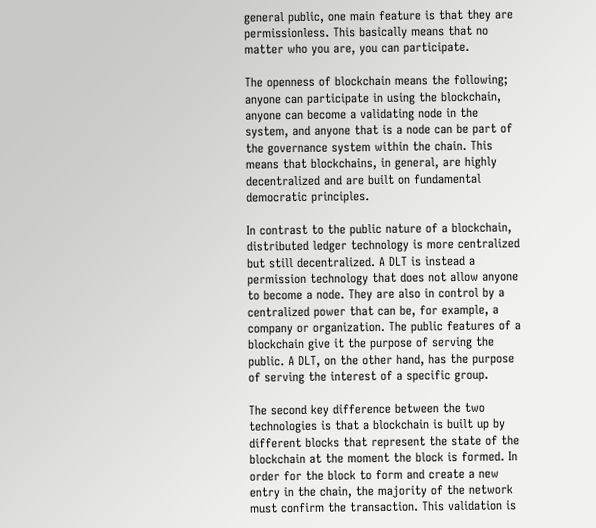general public, one main feature is that they are permissionless. This basically means that no matter who you are, you can participate.

The openness of blockchain means the following; anyone can participate in using the blockchain, anyone can become a validating node in the system, and anyone that is a node can be part of the governance system within the chain. This means that blockchains, in general, are highly decentralized and are built on fundamental democratic principles.

In contrast to the public nature of a blockchain, distributed ledger technology is more centralized but still decentralized. A DLT is instead a permission technology that does not allow anyone to become a node. They are also in control by a centralized power that can be, for example, a company or organization. The public features of a blockchain give it the purpose of serving the public. A DLT, on the other hand, has the purpose of serving the interest of a specific group.

The second key difference between the two technologies is that a blockchain is built up by different blocks that represent the state of the blockchain at the moment the block is formed. In order for the block to form and create a new entry in the chain, the majority of the network must confirm the transaction. This validation is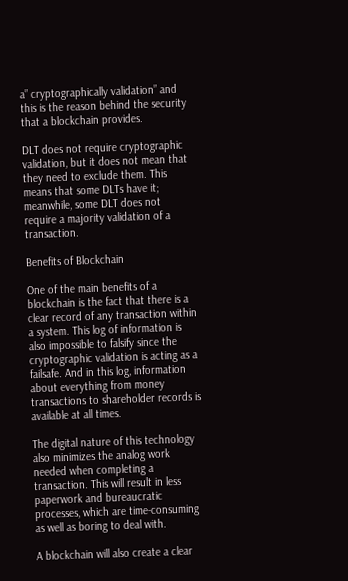a” cryptographically validation” and this is the reason behind the security that a blockchain provides.

DLT does not require cryptographic validation, but it does not mean that they need to exclude them. This means that some DLTs have it; meanwhile, some DLT does not require a majority validation of a transaction.

Benefits of Blockchain

One of the main benefits of a blockchain is the fact that there is a clear record of any transaction within a system. This log of information is also impossible to falsify since the cryptographic validation is acting as a failsafe. And in this log, information about everything from money transactions to shareholder records is available at all times.

The digital nature of this technology also minimizes the analog work needed when completing a transaction. This will result in less paperwork and bureaucratic processes, which are time-consuming as well as boring to deal with.

A blockchain will also create a clear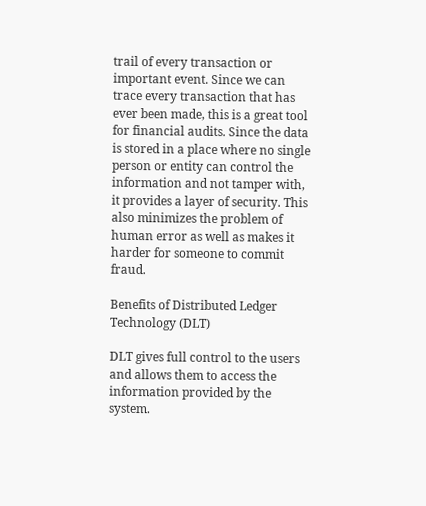trail of every transaction or important event. Since we can trace every transaction that has ever been made, this is a great tool for financial audits. Since the data is stored in a place where no single person or entity can control the information and not tamper with, it provides a layer of security. This also minimizes the problem of human error as well as makes it harder for someone to commit fraud.

Benefits of Distributed Ledger Technology (DLT)

DLT gives full control to the users and allows them to access the information provided by the system.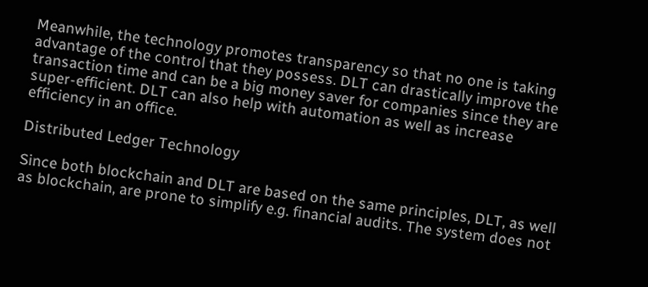Meanwhile, the technology promotes transparency so that no one is taking advantage of the control that they possess. DLT can drastically improve the transaction time and can be a big money saver for companies since they are super-efficient. DLT can also help with automation as well as increase efficiency in an office.

Distributed Ledger Technology

Since both blockchain and DLT are based on the same principles, DLT, as well as blockchain, are prone to simplify e.g. financial audits. The system does not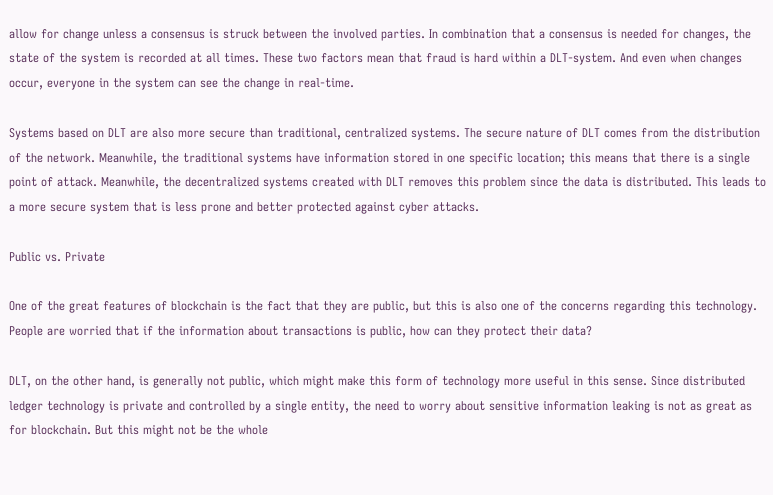allow for change unless a consensus is struck between the involved parties. In combination that a consensus is needed for changes, the state of the system is recorded at all times. These two factors mean that fraud is hard within a DLT-system. And even when changes occur, everyone in the system can see the change in real-time.

Systems based on DLT are also more secure than traditional, centralized systems. The secure nature of DLT comes from the distribution of the network. Meanwhile, the traditional systems have information stored in one specific location; this means that there is a single point of attack. Meanwhile, the decentralized systems created with DLT removes this problem since the data is distributed. This leads to a more secure system that is less prone and better protected against cyber attacks.

Public vs. Private

One of the great features of blockchain is the fact that they are public, but this is also one of the concerns regarding this technology. People are worried that if the information about transactions is public, how can they protect their data?

DLT, on the other hand, is generally not public, which might make this form of technology more useful in this sense. Since distributed ledger technology is private and controlled by a single entity, the need to worry about sensitive information leaking is not as great as for blockchain. But this might not be the whole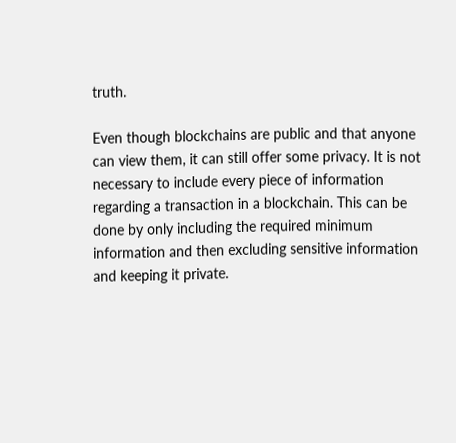truth.

Even though blockchains are public and that anyone can view them, it can still offer some privacy. It is not necessary to include every piece of information regarding a transaction in a blockchain. This can be done by only including the required minimum information and then excluding sensitive information and keeping it private.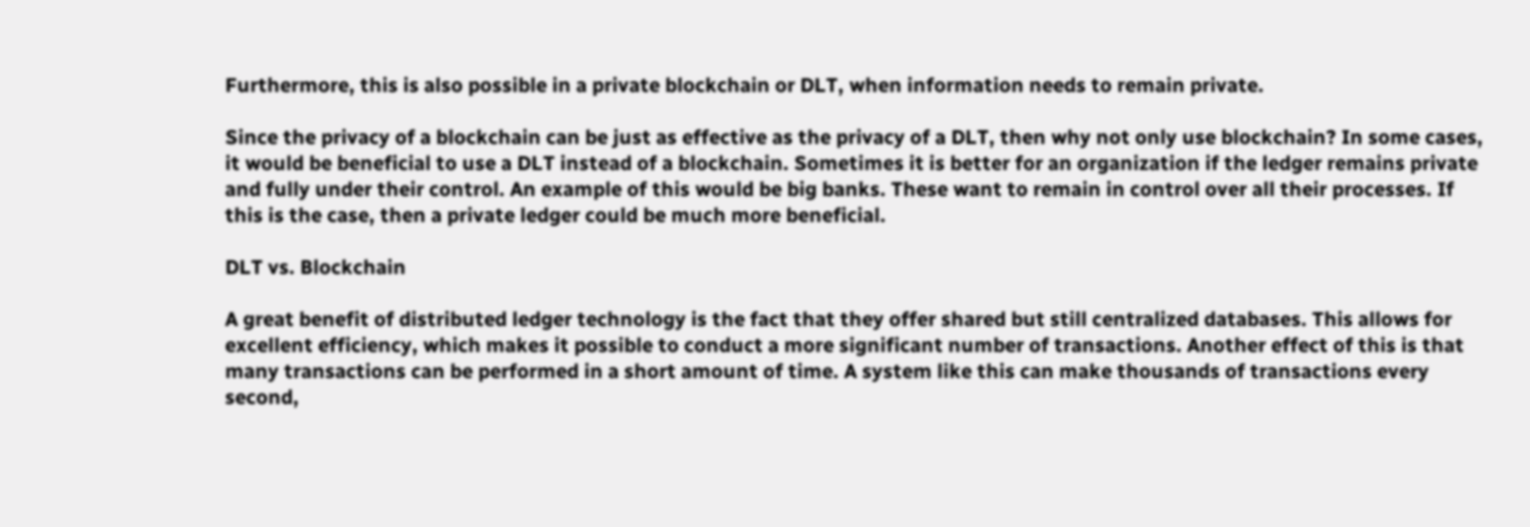Furthermore, this is also possible in a private blockchain or DLT, when information needs to remain private.

Since the privacy of a blockchain can be just as effective as the privacy of a DLT, then why not only use blockchain? In some cases, it would be beneficial to use a DLT instead of a blockchain. Sometimes it is better for an organization if the ledger remains private and fully under their control. An example of this would be big banks. These want to remain in control over all their processes. If this is the case, then a private ledger could be much more beneficial.

DLT vs. Blockchain

A great benefit of distributed ledger technology is the fact that they offer shared but still centralized databases. This allows for excellent efficiency, which makes it possible to conduct a more significant number of transactions. Another effect of this is that many transactions can be performed in a short amount of time. A system like this can make thousands of transactions every second,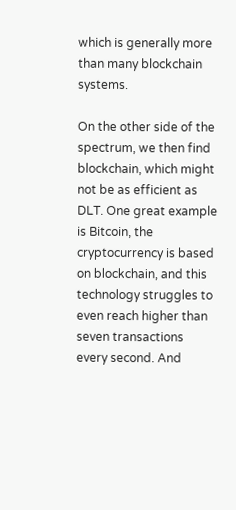which is generally more than many blockchain systems.

On the other side of the spectrum, we then find blockchain, which might not be as efficient as DLT. One great example is Bitcoin, the cryptocurrency is based on blockchain, and this technology struggles to even reach higher than seven transactions every second. And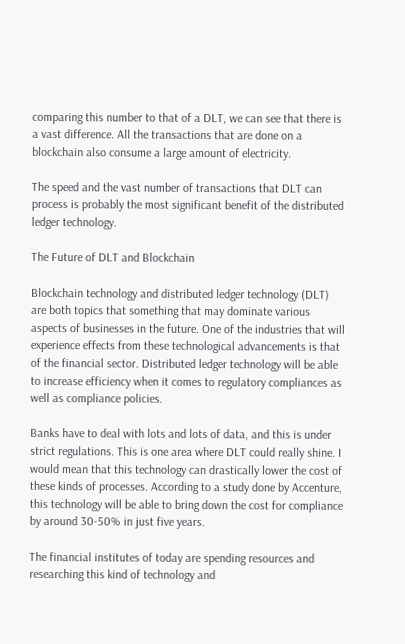comparing this number to that of a DLT, we can see that there is a vast difference. All the transactions that are done on a blockchain also consume a large amount of electricity.

The speed and the vast number of transactions that DLT can process is probably the most significant benefit of the distributed ledger technology.

The Future of DLT and Blockchain

Blockchain technology and distributed ledger technology (DLT) are both topics that something that may dominate various aspects of businesses in the future. One of the industries that will experience effects from these technological advancements is that of the financial sector. Distributed ledger technology will be able to increase efficiency when it comes to regulatory compliances as well as compliance policies.

Banks have to deal with lots and lots of data, and this is under strict regulations. This is one area where DLT could really shine. I would mean that this technology can drastically lower the cost of these kinds of processes. According to a study done by Accenture, this technology will be able to bring down the cost for compliance by around 30-50% in just five years.

The financial institutes of today are spending resources and researching this kind of technology and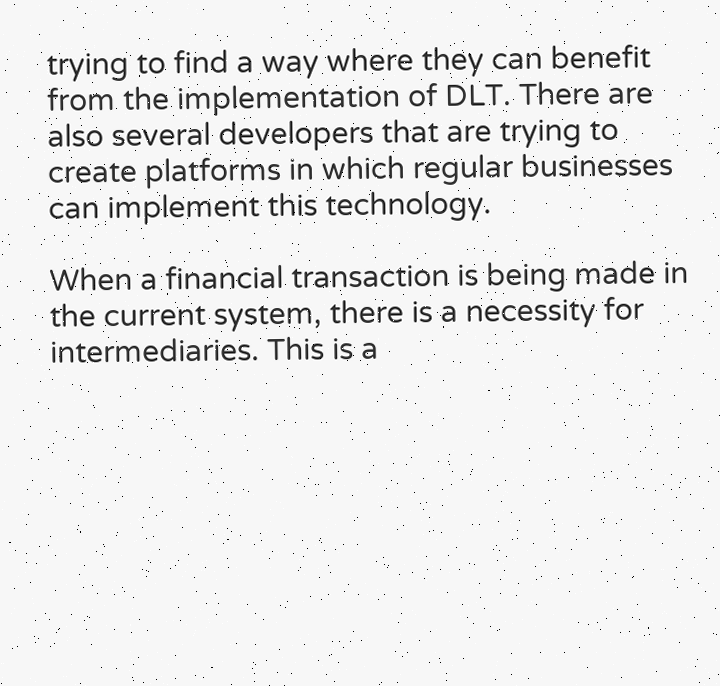trying to find a way where they can benefit from the implementation of DLT. There are also several developers that are trying to create platforms in which regular businesses can implement this technology.

When a financial transaction is being made in the current system, there is a necessity for intermediaries. This is a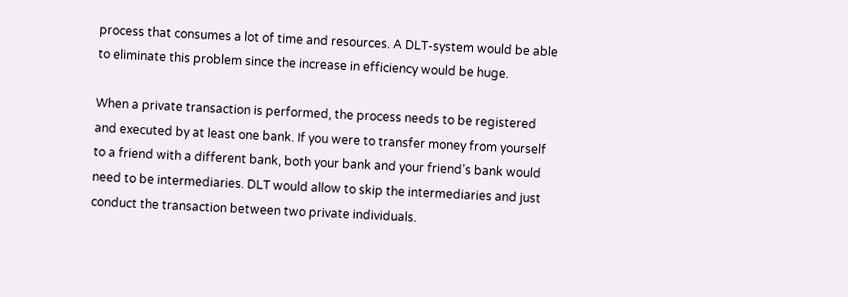process that consumes a lot of time and resources. A DLT-system would be able to eliminate this problem since the increase in efficiency would be huge.

When a private transaction is performed, the process needs to be registered and executed by at least one bank. If you were to transfer money from yourself to a friend with a different bank, both your bank and your friend’s bank would need to be intermediaries. DLT would allow to skip the intermediaries and just conduct the transaction between two private individuals.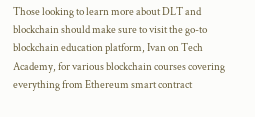Those looking to learn more about DLT and blockchain should make sure to visit the go-to blockchain education platform, Ivan on Tech Academy, for various blockchain courses covering everything from Ethereum smart contract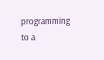programming to a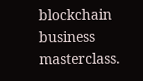blockchain business masterclass.